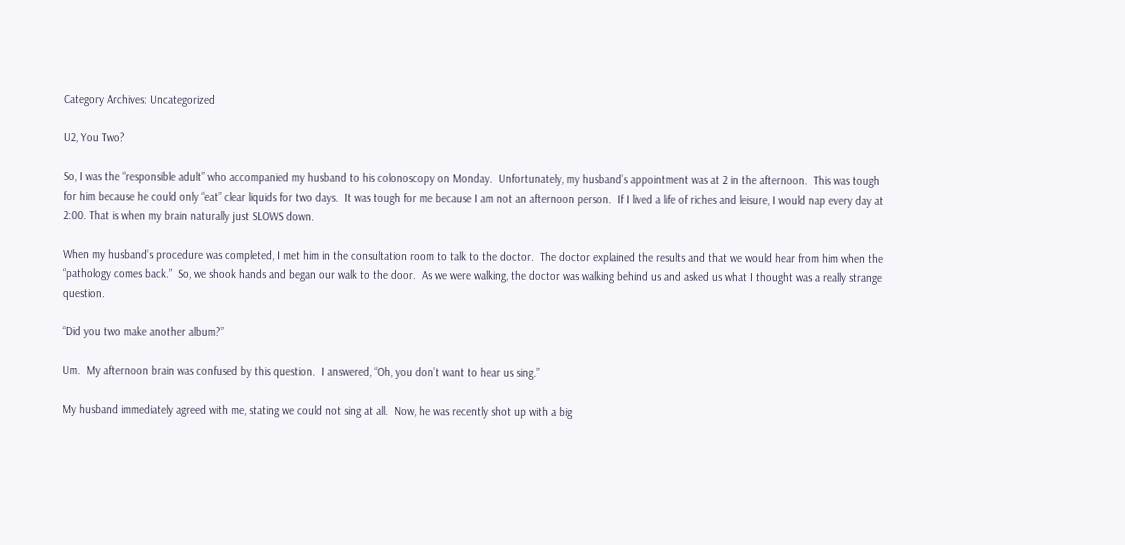Category Archives: Uncategorized

U2, You Two?

So, I was the “responsible adult” who accompanied my husband to his colonoscopy on Monday.  Unfortunately, my husband’s appointment was at 2 in the afternoon.  This was tough for him because he could only “eat” clear liquids for two days.  It was tough for me because I am not an afternoon person.  If I lived a life of riches and leisure, I would nap every day at 2:00. That is when my brain naturally just SLOWS down.

When my husband’s procedure was completed, I met him in the consultation room to talk to the doctor.  The doctor explained the results and that we would hear from him when the “pathology comes back.”  So, we shook hands and began our walk to the door.  As we were walking, the doctor was walking behind us and asked us what I thought was a really strange question.

“Did you two make another album?”

Um.  My afternoon brain was confused by this question.  I answered, “Oh, you don’t want to hear us sing.”

My husband immediately agreed with me, stating we could not sing at all.  Now, he was recently shot up with a big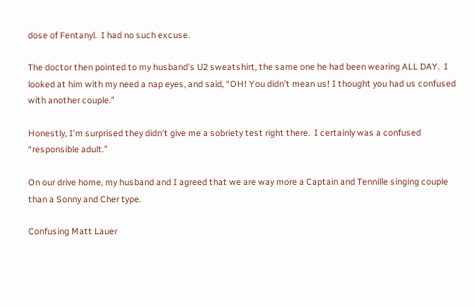dose of Fentanyl.  I had no such excuse.

The doctor then pointed to my husband’s U2 sweatshirt, the same one he had been wearing ALL DAY.  I looked at him with my need a nap eyes, and said, “OH! You didn’t mean us! I thought you had us confused with another couple.”

Honestly, I’m surprised they didn’t give me a sobriety test right there.  I certainly was a confused “responsible adult.”

On our drive home, my husband and I agreed that we are way more a Captain and Tennille singing couple than a Sonny and Cher type.

Confusing Matt Lauer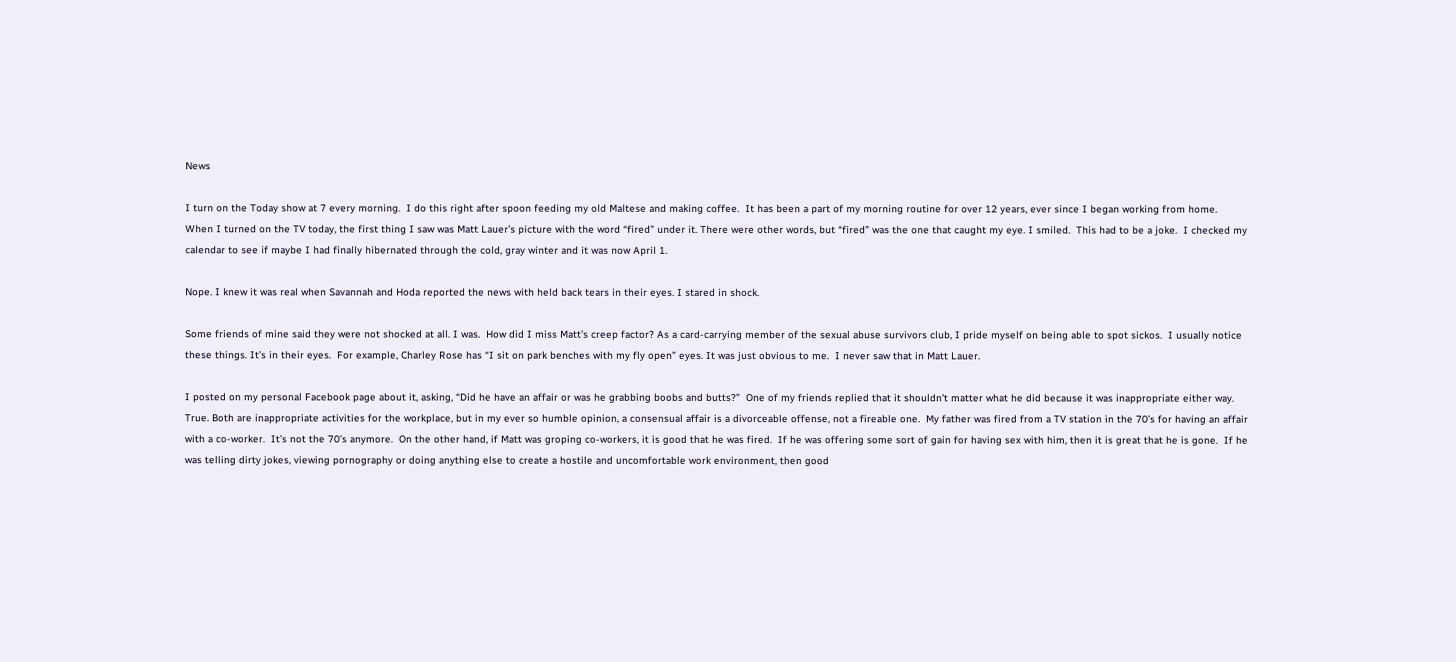News

I turn on the Today show at 7 every morning.  I do this right after spoon feeding my old Maltese and making coffee.  It has been a part of my morning routine for over 12 years, ever since I began working from home.  When I turned on the TV today, the first thing I saw was Matt Lauer’s picture with the word “fired” under it. There were other words, but “fired” was the one that caught my eye. I smiled.  This had to be a joke.  I checked my calendar to see if maybe I had finally hibernated through the cold, gray winter and it was now April 1.

Nope. I knew it was real when Savannah and Hoda reported the news with held back tears in their eyes. I stared in shock.

Some friends of mine said they were not shocked at all. I was.  How did I miss Matt’s creep factor? As a card-carrying member of the sexual abuse survivors club, I pride myself on being able to spot sickos.  I usually notice these things. It’s in their eyes.  For example, Charley Rose has “I sit on park benches with my fly open” eyes. It was just obvious to me.  I never saw that in Matt Lauer.

I posted on my personal Facebook page about it, asking, “Did he have an affair or was he grabbing boobs and butts?”  One of my friends replied that it shouldn’t matter what he did because it was inappropriate either way.  True. Both are inappropriate activities for the workplace, but in my ever so humble opinion, a consensual affair is a divorceable offense, not a fireable one.  My father was fired from a TV station in the 70’s for having an affair with a co-worker.  It’s not the 70’s anymore.  On the other hand, if Matt was groping co-workers, it is good that he was fired.  If he was offering some sort of gain for having sex with him, then it is great that he is gone.  If he was telling dirty jokes, viewing pornography or doing anything else to create a hostile and uncomfortable work environment, then good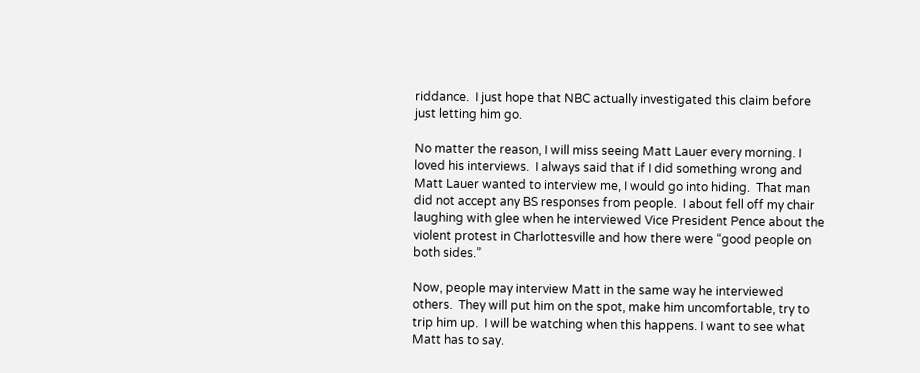riddance.  I just hope that NBC actually investigated this claim before just letting him go.

No matter the reason, I will miss seeing Matt Lauer every morning. I loved his interviews.  I always said that if I did something wrong and Matt Lauer wanted to interview me, I would go into hiding.  That man did not accept any BS responses from people.  I about fell off my chair laughing with glee when he interviewed Vice President Pence about the violent protest in Charlottesville and how there were “good people on both sides.”

Now, people may interview Matt in the same way he interviewed others.  They will put him on the spot, make him uncomfortable, try to trip him up.  I will be watching when this happens. I want to see what Matt has to say.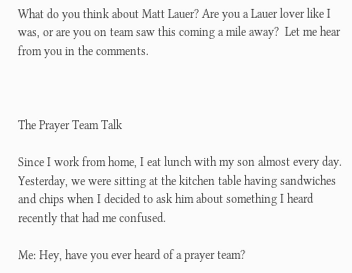What do you think about Matt Lauer? Are you a Lauer lover like I was, or are you on team saw this coming a mile away?  Let me hear from you in the comments.



The Prayer Team Talk

Since I work from home, I eat lunch with my son almost every day. Yesterday, we were sitting at the kitchen table having sandwiches and chips when I decided to ask him about something I heard recently that had me confused.

Me: Hey, have you ever heard of a prayer team?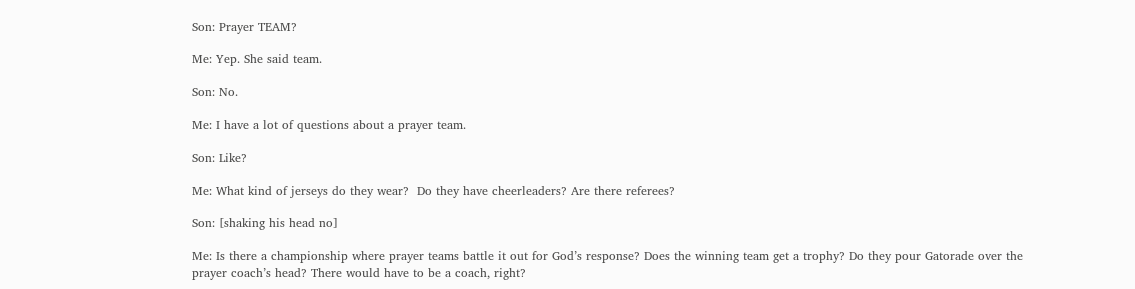Son: Prayer TEAM?

Me: Yep. She said team.

Son: No.

Me: I have a lot of questions about a prayer team.

Son: Like?

Me: What kind of jerseys do they wear?  Do they have cheerleaders? Are there referees?

Son: [shaking his head no]

Me: Is there a championship where prayer teams battle it out for God’s response? Does the winning team get a trophy? Do they pour Gatorade over the prayer coach’s head? There would have to be a coach, right?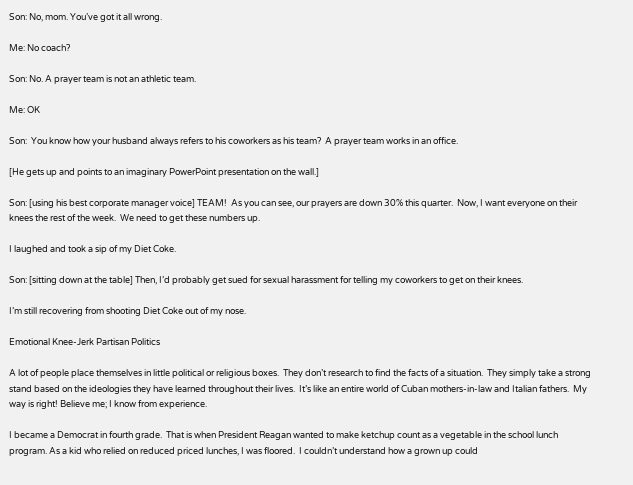Son: No, mom. You’ve got it all wrong.

Me: No coach?

Son: No. A prayer team is not an athletic team.

Me: OK

Son:  You know how your husband always refers to his coworkers as his team?  A prayer team works in an office.

[He gets up and points to an imaginary PowerPoint presentation on the wall.]

Son: [using his best corporate manager voice] TEAM!  As you can see, our prayers are down 30% this quarter.  Now, I want everyone on their knees the rest of the week.  We need to get these numbers up.

I laughed and took a sip of my Diet Coke.

Son: [sitting down at the table] Then, I’d probably get sued for sexual harassment for telling my coworkers to get on their knees.

I’m still recovering from shooting Diet Coke out of my nose.

Emotional Knee-Jerk Partisan Politics

A lot of people place themselves in little political or religious boxes.  They don’t research to find the facts of a situation.  They simply take a strong stand based on the ideologies they have learned throughout their lives.  It’s like an entire world of Cuban mothers-in-law and Italian fathers.  My way is right! Believe me; I know from experience.

I became a Democrat in fourth grade.  That is when President Reagan wanted to make ketchup count as a vegetable in the school lunch program. As a kid who relied on reduced priced lunches, I was floored.  I couldn’t understand how a grown up could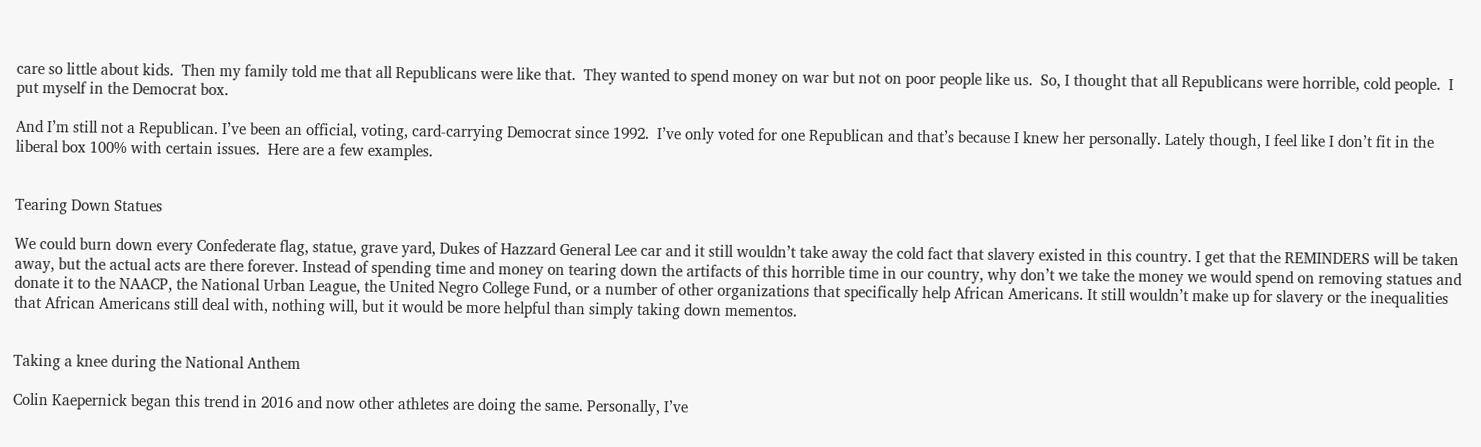care so little about kids.  Then my family told me that all Republicans were like that.  They wanted to spend money on war but not on poor people like us.  So, I thought that all Republicans were horrible, cold people.  I put myself in the Democrat box.

And I’m still not a Republican. I’ve been an official, voting, card-carrying Democrat since 1992.  I’ve only voted for one Republican and that’s because I knew her personally. Lately though, I feel like I don’t fit in the liberal box 100% with certain issues.  Here are a few examples.


Tearing Down Statues

We could burn down every Confederate flag, statue, grave yard, Dukes of Hazzard General Lee car and it still wouldn’t take away the cold fact that slavery existed in this country. I get that the REMINDERS will be taken away, but the actual acts are there forever. Instead of spending time and money on tearing down the artifacts of this horrible time in our country, why don’t we take the money we would spend on removing statues and donate it to the NAACP, the National Urban League, the United Negro College Fund, or a number of other organizations that specifically help African Americans. It still wouldn’t make up for slavery or the inequalities that African Americans still deal with, nothing will, but it would be more helpful than simply taking down mementos.


Taking a knee during the National Anthem

Colin Kaepernick began this trend in 2016 and now other athletes are doing the same. Personally, I’ve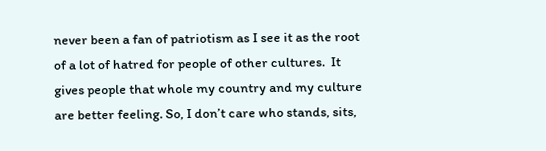never been a fan of patriotism as I see it as the root of a lot of hatred for people of other cultures.  It gives people that whole my country and my culture are better feeling. So, I don’t care who stands, sits,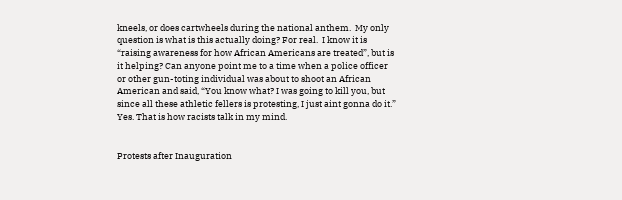kneels, or does cartwheels during the national anthem.  My only question is what is this actually doing? For real.  I know it is “raising awareness for how African Americans are treated”, but is it helping? Can anyone point me to a time when a police officer or other gun-toting individual was about to shoot an African American and said, “You know what? I was going to kill you, but since all these athletic fellers is protesting, I just aint gonna do it.”  Yes. That is how racists talk in my mind.


Protests after Inauguration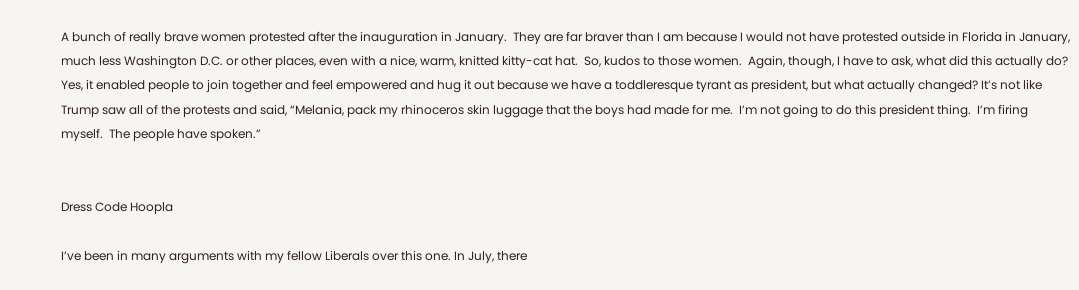A bunch of really brave women protested after the inauguration in January.  They are far braver than I am because I would not have protested outside in Florida in January, much less Washington D.C. or other places, even with a nice, warm, knitted kitty-cat hat.  So, kudos to those women.  Again, though, I have to ask, what did this actually do?  Yes, it enabled people to join together and feel empowered and hug it out because we have a toddleresque tyrant as president, but what actually changed? It’s not like Trump saw all of the protests and said, “Melania, pack my rhinoceros skin luggage that the boys had made for me.  I’m not going to do this president thing.  I’m firing myself.  The people have spoken.”


Dress Code Hoopla

I’ve been in many arguments with my fellow Liberals over this one. In July, there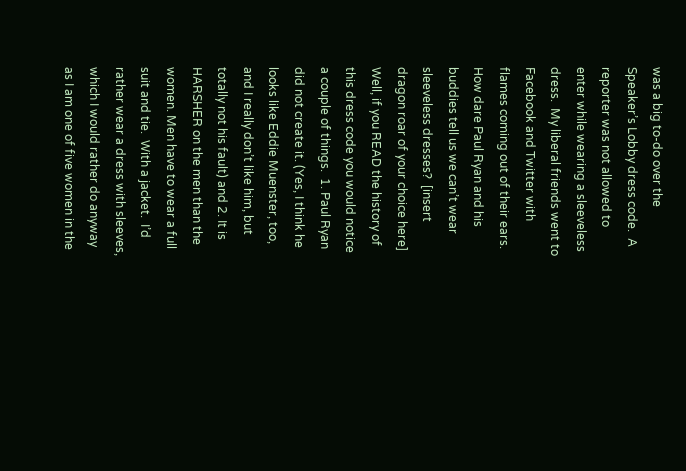was a big to-do over the Speaker’s Lobby dress code.  A reporter was not allowed to enter while wearing a sleeveless dress.  My liberal friends went to Facebook and Twitter with flames coming out of their ears.  How dare Paul Ryan and his buddies tell us we can’t wear sleeveless dresses?  [insert dragon roar of your choice here]  Well, if you READ the history of this dress code you would notice a couple of things.  1. Paul Ryan did not create it. (Yes, I think he looks like Eddie Muenster, too, and I really don’t like him, but totally not his fault) and 2. It is HARSHER on the men than the women. Men have to wear a full suit and tie.  With a jacket.  I’d rather wear a dress with sleeves, which I would rather do anyway as I am one of five women in the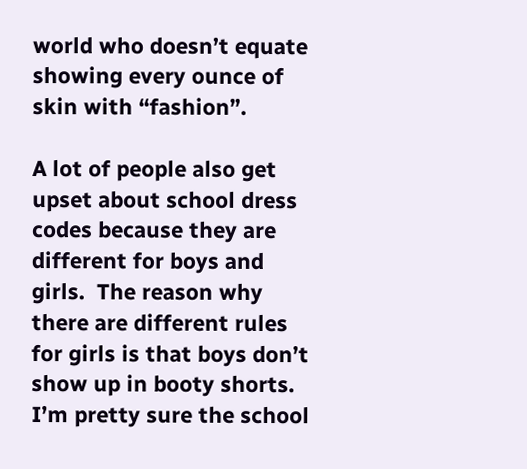world who doesn’t equate showing every ounce of skin with “fashion”.

A lot of people also get upset about school dress codes because they are different for boys and girls.  The reason why there are different rules for girls is that boys don’t show up in booty shorts. I’m pretty sure the school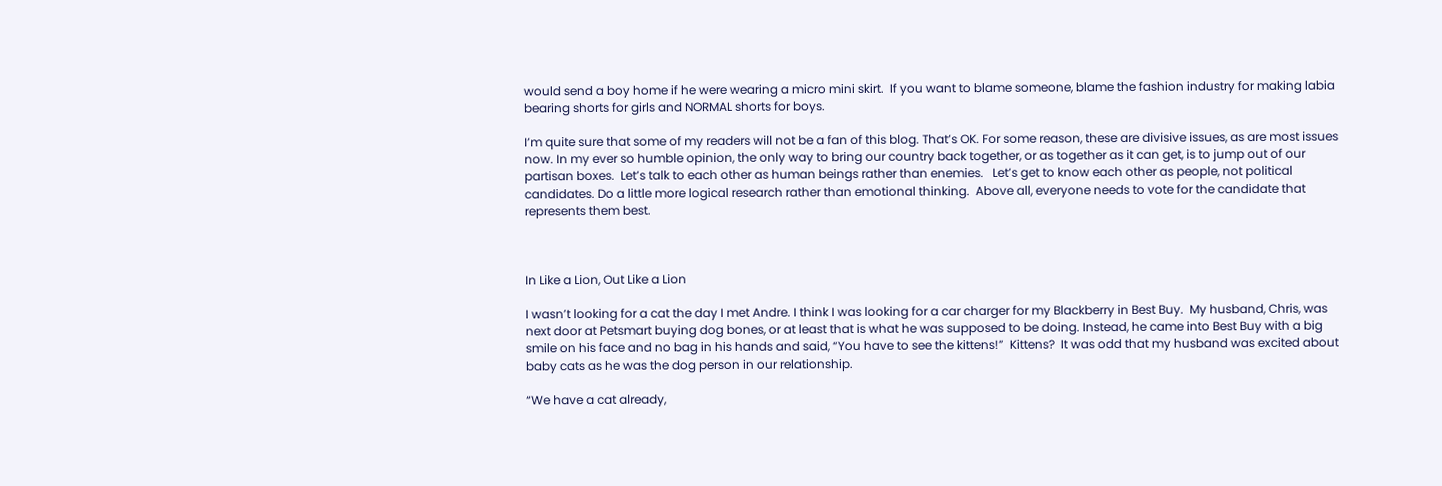would send a boy home if he were wearing a micro mini skirt.  If you want to blame someone, blame the fashion industry for making labia bearing shorts for girls and NORMAL shorts for boys.

I’m quite sure that some of my readers will not be a fan of this blog. That’s OK. For some reason, these are divisive issues, as are most issues now. In my ever so humble opinion, the only way to bring our country back together, or as together as it can get, is to jump out of our partisan boxes.  Let’s talk to each other as human beings rather than enemies.   Let’s get to know each other as people, not political candidates. Do a little more logical research rather than emotional thinking.  Above all, everyone needs to vote for the candidate that represents them best.



In Like a Lion, Out Like a Lion

I wasn’t looking for a cat the day I met Andre. I think I was looking for a car charger for my Blackberry in Best Buy.  My husband, Chris, was next door at Petsmart buying dog bones, or at least that is what he was supposed to be doing. Instead, he came into Best Buy with a big smile on his face and no bag in his hands and said, “You have to see the kittens!”  Kittens?  It was odd that my husband was excited about baby cats as he was the dog person in our relationship.

“We have a cat already,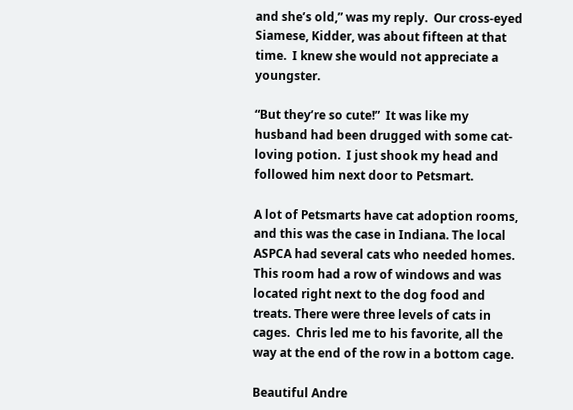and she’s old,” was my reply.  Our cross-eyed Siamese, Kidder, was about fifteen at that time.  I knew she would not appreciate a youngster.

“But they’re so cute!”  It was like my husband had been drugged with some cat-loving potion.  I just shook my head and followed him next door to Petsmart.

A lot of Petsmarts have cat adoption rooms, and this was the case in Indiana. The local ASPCA had several cats who needed homes. This room had a row of windows and was located right next to the dog food and treats. There were three levels of cats in cages.  Chris led me to his favorite, all the way at the end of the row in a bottom cage.

Beautiful Andre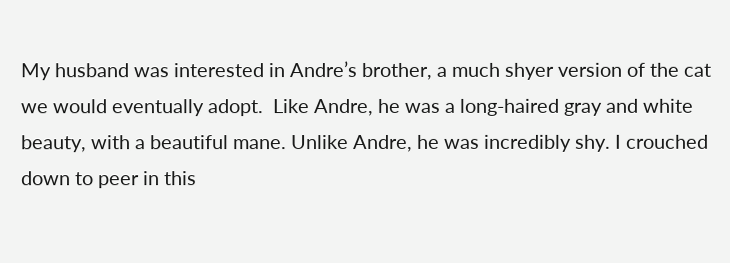My husband was interested in Andre’s brother, a much shyer version of the cat we would eventually adopt.  Like Andre, he was a long-haired gray and white beauty, with a beautiful mane. Unlike Andre, he was incredibly shy. I crouched down to peer in this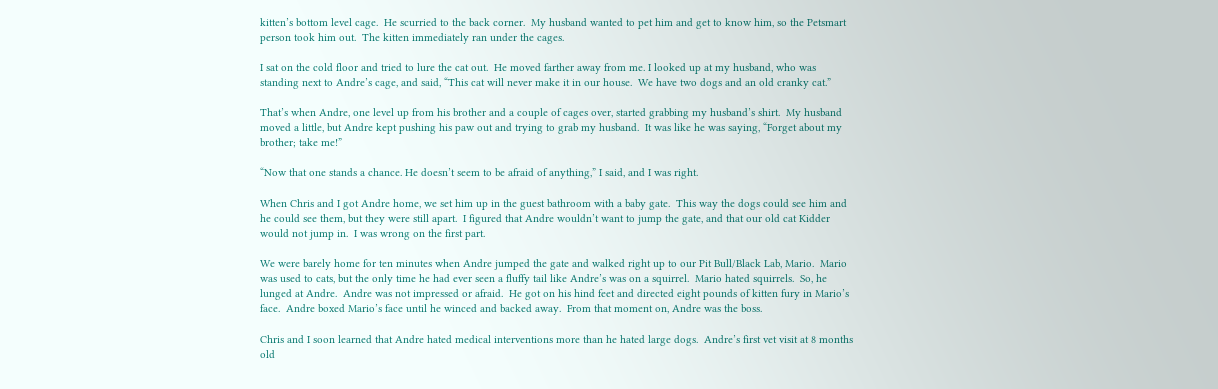kitten’s bottom level cage.  He scurried to the back corner.  My husband wanted to pet him and get to know him, so the Petsmart person took him out.  The kitten immediately ran under the cages.

I sat on the cold floor and tried to lure the cat out.  He moved farther away from me. I looked up at my husband, who was standing next to Andre’s cage, and said, “This cat will never make it in our house.  We have two dogs and an old cranky cat.”

That’s when Andre, one level up from his brother and a couple of cages over, started grabbing my husband’s shirt.  My husband moved a little, but Andre kept pushing his paw out and trying to grab my husband.  It was like he was saying, “Forget about my brother; take me!”

“Now that one stands a chance. He doesn’t seem to be afraid of anything,” I said, and I was right.

When Chris and I got Andre home, we set him up in the guest bathroom with a baby gate.  This way the dogs could see him and he could see them, but they were still apart.  I figured that Andre wouldn’t want to jump the gate, and that our old cat Kidder would not jump in.  I was wrong on the first part.

We were barely home for ten minutes when Andre jumped the gate and walked right up to our Pit Bull/Black Lab, Mario.  Mario was used to cats, but the only time he had ever seen a fluffy tail like Andre’s was on a squirrel.  Mario hated squirrels.  So, he lunged at Andre.  Andre was not impressed or afraid.  He got on his hind feet and directed eight pounds of kitten fury in Mario’s face.  Andre boxed Mario’s face until he winced and backed away.  From that moment on, Andre was the boss.

Chris and I soon learned that Andre hated medical interventions more than he hated large dogs.  Andre’s first vet visit at 8 months old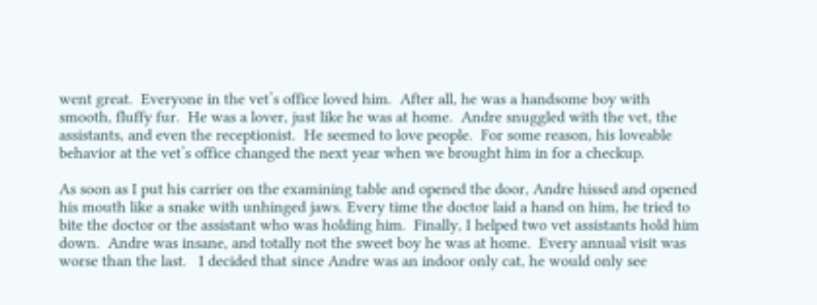went great.  Everyone in the vet’s office loved him.  After all, he was a handsome boy with smooth, fluffy fur.  He was a lover, just like he was at home.  Andre snuggled with the vet, the assistants, and even the receptionist.  He seemed to love people.  For some reason, his loveable behavior at the vet’s office changed the next year when we brought him in for a checkup.

As soon as I put his carrier on the examining table and opened the door, Andre hissed and opened his mouth like a snake with unhinged jaws. Every time the doctor laid a hand on him, he tried to bite the doctor or the assistant who was holding him.  Finally, I helped two vet assistants hold him down.  Andre was insane, and totally not the sweet boy he was at home.  Every annual visit was worse than the last.   I decided that since Andre was an indoor only cat, he would only see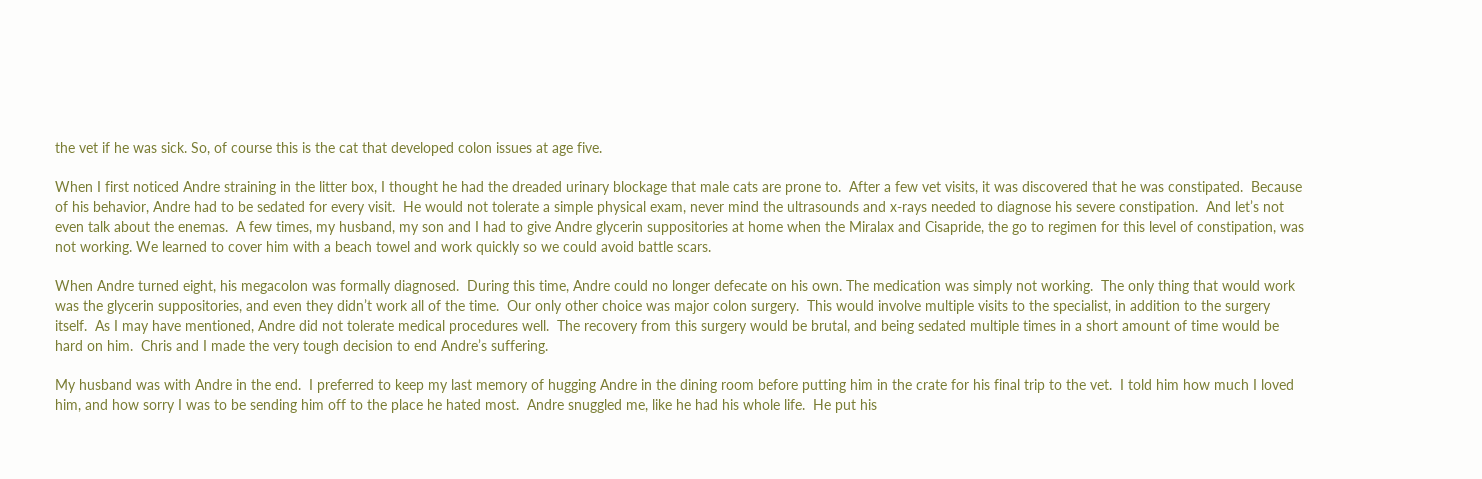the vet if he was sick. So, of course this is the cat that developed colon issues at age five.

When I first noticed Andre straining in the litter box, I thought he had the dreaded urinary blockage that male cats are prone to.  After a few vet visits, it was discovered that he was constipated.  Because of his behavior, Andre had to be sedated for every visit.  He would not tolerate a simple physical exam, never mind the ultrasounds and x-rays needed to diagnose his severe constipation.  And let’s not even talk about the enemas.  A few times, my husband, my son and I had to give Andre glycerin suppositories at home when the Miralax and Cisapride, the go to regimen for this level of constipation, was not working. We learned to cover him with a beach towel and work quickly so we could avoid battle scars.

When Andre turned eight, his megacolon was formally diagnosed.  During this time, Andre could no longer defecate on his own. The medication was simply not working.  The only thing that would work was the glycerin suppositories, and even they didn’t work all of the time.  Our only other choice was major colon surgery.  This would involve multiple visits to the specialist, in addition to the surgery itself.  As I may have mentioned, Andre did not tolerate medical procedures well.  The recovery from this surgery would be brutal, and being sedated multiple times in a short amount of time would be hard on him.  Chris and I made the very tough decision to end Andre’s suffering.

My husband was with Andre in the end.  I preferred to keep my last memory of hugging Andre in the dining room before putting him in the crate for his final trip to the vet.  I told him how much I loved him, and how sorry I was to be sending him off to the place he hated most.  Andre snuggled me, like he had his whole life.  He put his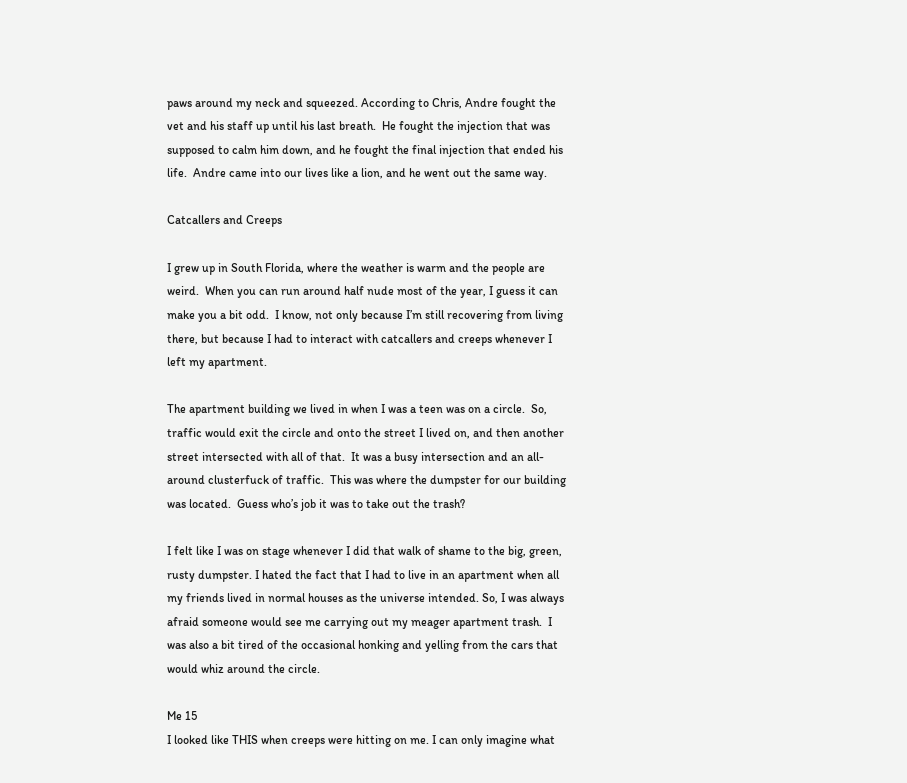paws around my neck and squeezed. According to Chris, Andre fought the vet and his staff up until his last breath.  He fought the injection that was supposed to calm him down, and he fought the final injection that ended his life.  Andre came into our lives like a lion, and he went out the same way.

Catcallers and Creeps

I grew up in South Florida, where the weather is warm and the people are weird.  When you can run around half nude most of the year, I guess it can make you a bit odd.  I know, not only because I’m still recovering from living there, but because I had to interact with catcallers and creeps whenever I left my apartment.

The apartment building we lived in when I was a teen was on a circle.  So, traffic would exit the circle and onto the street I lived on, and then another street intersected with all of that.  It was a busy intersection and an all-around clusterfuck of traffic.  This was where the dumpster for our building was located.  Guess who’s job it was to take out the trash?

I felt like I was on stage whenever I did that walk of shame to the big, green, rusty dumpster. I hated the fact that I had to live in an apartment when all my friends lived in normal houses as the universe intended. So, I was always afraid someone would see me carrying out my meager apartment trash.  I was also a bit tired of the occasional honking and yelling from the cars that would whiz around the circle.

Me 15
I looked like THIS when creeps were hitting on me. I can only imagine what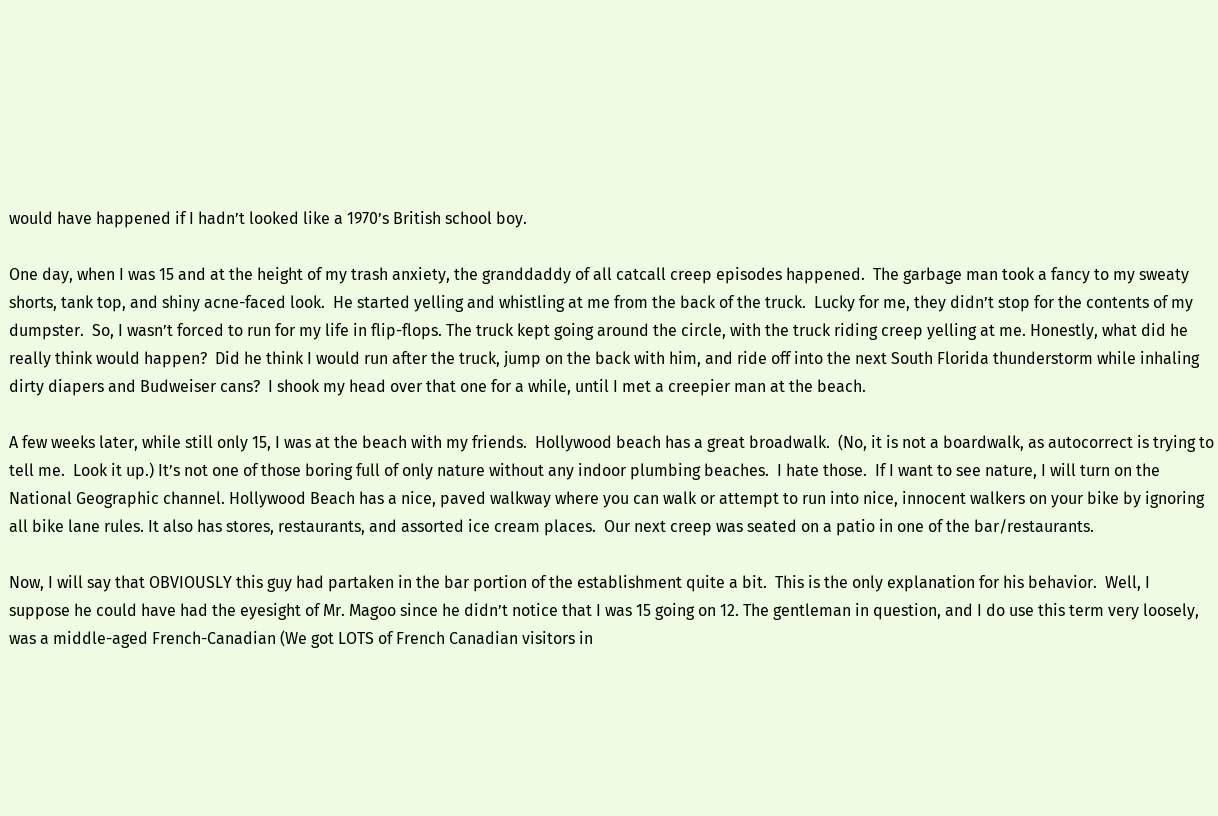would have happened if I hadn’t looked like a 1970’s British school boy.

One day, when I was 15 and at the height of my trash anxiety, the granddaddy of all catcall creep episodes happened.  The garbage man took a fancy to my sweaty shorts, tank top, and shiny acne-faced look.  He started yelling and whistling at me from the back of the truck.  Lucky for me, they didn’t stop for the contents of my dumpster.  So, I wasn’t forced to run for my life in flip-flops. The truck kept going around the circle, with the truck riding creep yelling at me. Honestly, what did he really think would happen?  Did he think I would run after the truck, jump on the back with him, and ride off into the next South Florida thunderstorm while inhaling dirty diapers and Budweiser cans?  I shook my head over that one for a while, until I met a creepier man at the beach.

A few weeks later, while still only 15, I was at the beach with my friends.  Hollywood beach has a great broadwalk.  (No, it is not a boardwalk, as autocorrect is trying to tell me.  Look it up.) It’s not one of those boring full of only nature without any indoor plumbing beaches.  I hate those.  If I want to see nature, I will turn on the National Geographic channel. Hollywood Beach has a nice, paved walkway where you can walk or attempt to run into nice, innocent walkers on your bike by ignoring all bike lane rules. It also has stores, restaurants, and assorted ice cream places.  Our next creep was seated on a patio in one of the bar/restaurants.

Now, I will say that OBVIOUSLY this guy had partaken in the bar portion of the establishment quite a bit.  This is the only explanation for his behavior.  Well, I suppose he could have had the eyesight of Mr. Magoo since he didn’t notice that I was 15 going on 12. The gentleman in question, and I do use this term very loosely, was a middle-aged French-Canadian (We got LOTS of French Canadian visitors in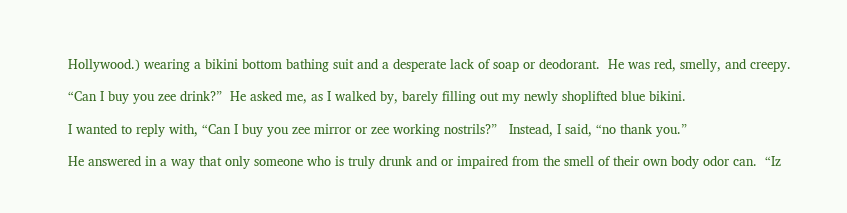Hollywood.) wearing a bikini bottom bathing suit and a desperate lack of soap or deodorant.  He was red, smelly, and creepy.

“Can I buy you zee drink?”  He asked me, as I walked by, barely filling out my newly shoplifted blue bikini.

I wanted to reply with, “Can I buy you zee mirror or zee working nostrils?”   Instead, I said, “no thank you.”

He answered in a way that only someone who is truly drunk and or impaired from the smell of their own body odor can.  “Iz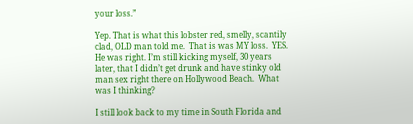your loss.”

Yep. That is what this lobster red, smelly, scantily clad, OLD man told me.  That is was MY loss.  YES.  He was right. I’m still kicking myself, 30 years later, that I didn’t get drunk and have stinky old man sex right there on Hollywood Beach.  What was I thinking?

I still look back to my time in South Florida and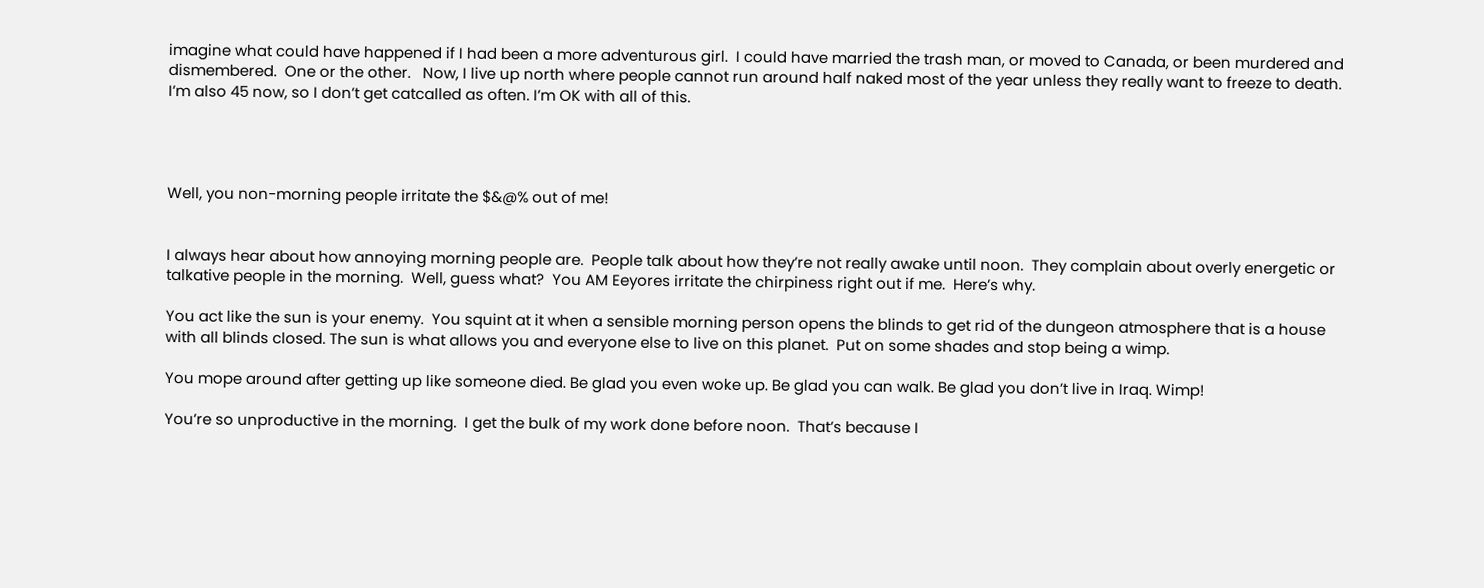imagine what could have happened if I had been a more adventurous girl.  I could have married the trash man, or moved to Canada, or been murdered and dismembered.  One or the other.   Now, I live up north where people cannot run around half naked most of the year unless they really want to freeze to death.  I’m also 45 now, so I don’t get catcalled as often. I’m OK with all of this.




Well, you non-morning people irritate the $&@% out of me!


I always hear about how annoying morning people are.  People talk about how they’re not really awake until noon.  They complain about overly energetic or talkative people in the morning.  Well, guess what?  You AM Eeyores irritate the chirpiness right out if me.  Here’s why.

You act like the sun is your enemy.  You squint at it when a sensible morning person opens the blinds to get rid of the dungeon atmosphere that is a house with all blinds closed. The sun is what allows you and everyone else to live on this planet.  Put on some shades and stop being a wimp.

You mope around after getting up like someone died. Be glad you even woke up. Be glad you can walk. Be glad you don’t live in Iraq. Wimp!

You’re so unproductive in the morning.  I get the bulk of my work done before noon.  That’s because I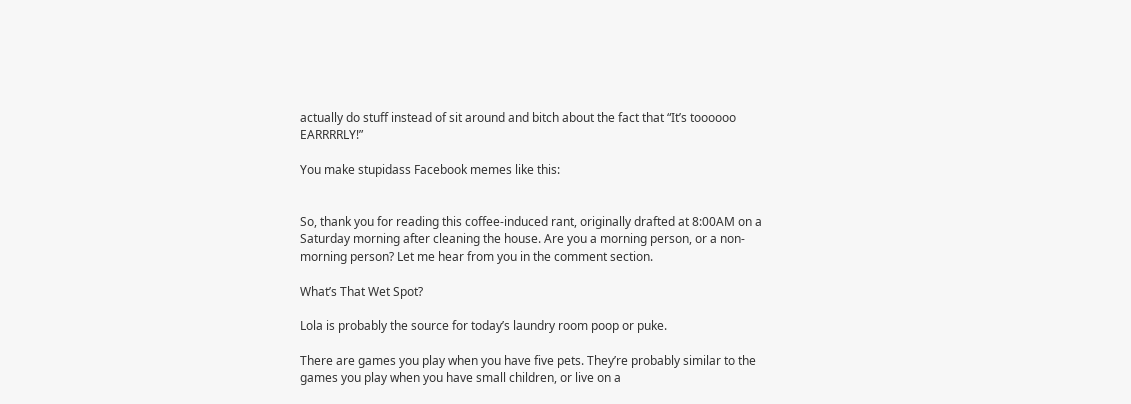actually do stuff instead of sit around and bitch about the fact that “It’s toooooo EARRRRLY!”

You make stupidass Facebook memes like this:


So, thank you for reading this coffee-induced rant, originally drafted at 8:00AM on a Saturday morning after cleaning the house. Are you a morning person, or a non-morning person? Let me hear from you in the comment section.

What’s That Wet Spot?

Lola is probably the source for today’s laundry room poop or puke.

There are games you play when you have five pets. They’re probably similar to the games you play when you have small children, or live on a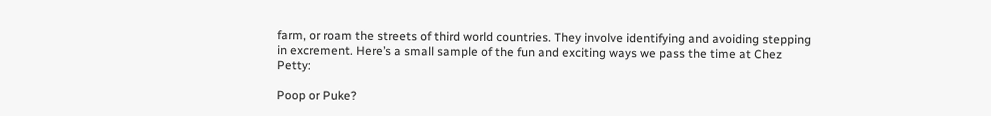farm, or roam the streets of third world countries. They involve identifying and avoiding stepping in excrement. Here’s a small sample of the fun and exciting ways we pass the time at Chez Petty:

Poop or Puke?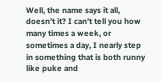Well, the name says it all, doesn’t it? I can’t tell you how many times a week, or sometimes a day, I nearly step in something that is both runny like puke and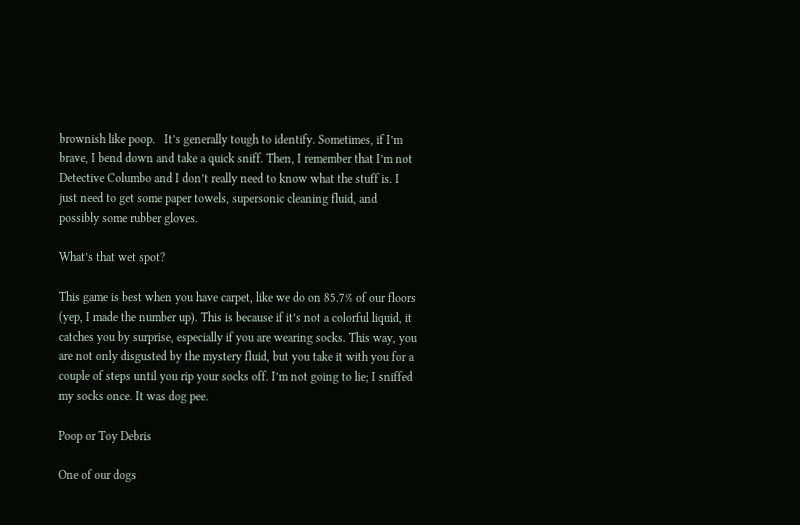brownish like poop.   It’s generally tough to identify. Sometimes, if I’m brave, I bend down and take a quick sniff. Then, I remember that I’m not Detective Columbo and I don’t really need to know what the stuff is. I just need to get some paper towels, supersonic cleaning fluid, and possibly some rubber gloves.

What’s that wet spot?

This game is best when you have carpet, like we do on 85.7% of our floors (yep, I made the number up). This is because if it’s not a colorful liquid, it catches you by surprise, especially if you are wearing socks. This way, you are not only disgusted by the mystery fluid, but you take it with you for a couple of steps until you rip your socks off. I’m not going to lie; I sniffed my socks once. It was dog pee.

Poop or Toy Debris

One of our dogs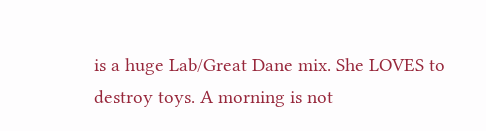is a huge Lab/Great Dane mix. She LOVES to destroy toys. A morning is not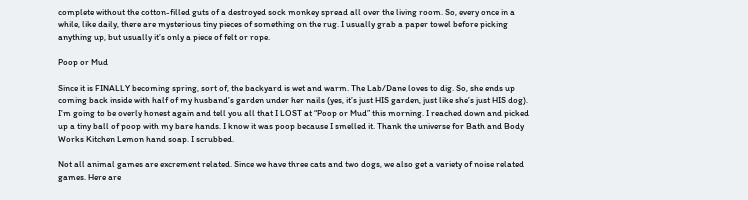complete without the cotton-filled guts of a destroyed sock monkey spread all over the living room. So, every once in a while, like daily, there are mysterious tiny pieces of something on the rug. I usually grab a paper towel before picking anything up, but usually it’s only a piece of felt or rope.

Poop or Mud

Since it is FINALLY becoming spring, sort of, the backyard is wet and warm. The Lab/Dane loves to dig. So, she ends up coming back inside with half of my husband’s garden under her nails (yes, it’s just HIS garden, just like she’s just HIS dog). I’m going to be overly honest again and tell you all that I LOST at “Poop or Mud” this morning. I reached down and picked up a tiny ball of poop with my bare hands. I know it was poop because I smelled it. Thank the universe for Bath and Body Works Kitchen Lemon hand soap. I scrubbed.

Not all animal games are excrement related. Since we have three cats and two dogs, we also get a variety of noise related games. Here are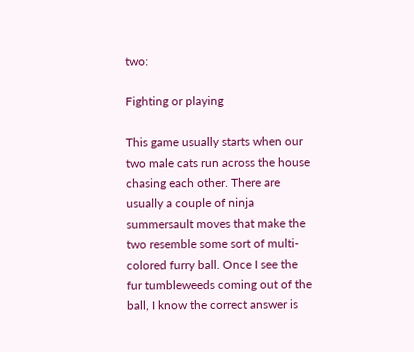two:

Fighting or playing

This game usually starts when our two male cats run across the house chasing each other. There are usually a couple of ninja summersault moves that make the two resemble some sort of multi-colored furry ball. Once I see the fur tumbleweeds coming out of the ball, I know the correct answer is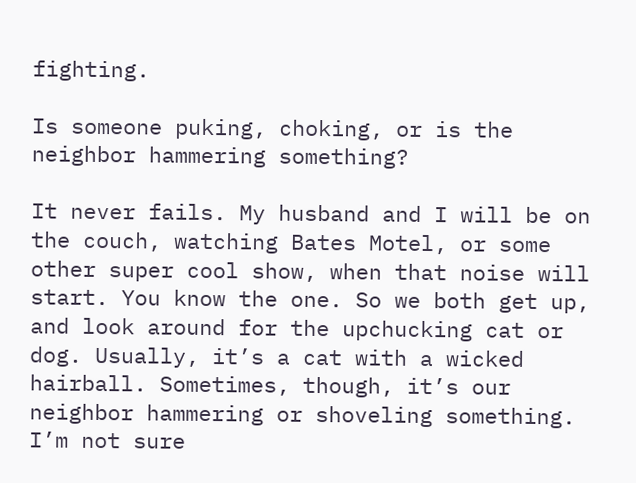fighting.

Is someone puking, choking, or is the neighbor hammering something?

It never fails. My husband and I will be on the couch, watching Bates Motel, or some other super cool show, when that noise will start. You know the one. So we both get up, and look around for the upchucking cat or dog. Usually, it’s a cat with a wicked hairball. Sometimes, though, it’s our neighbor hammering or shoveling something. I’m not sure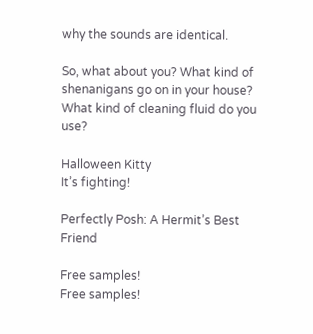why the sounds are identical.

So, what about you? What kind of shenanigans go on in your house? What kind of cleaning fluid do you use?

Halloween Kitty
It’s fighting!

Perfectly Posh: A Hermit’s Best Friend

Free samples!
Free samples!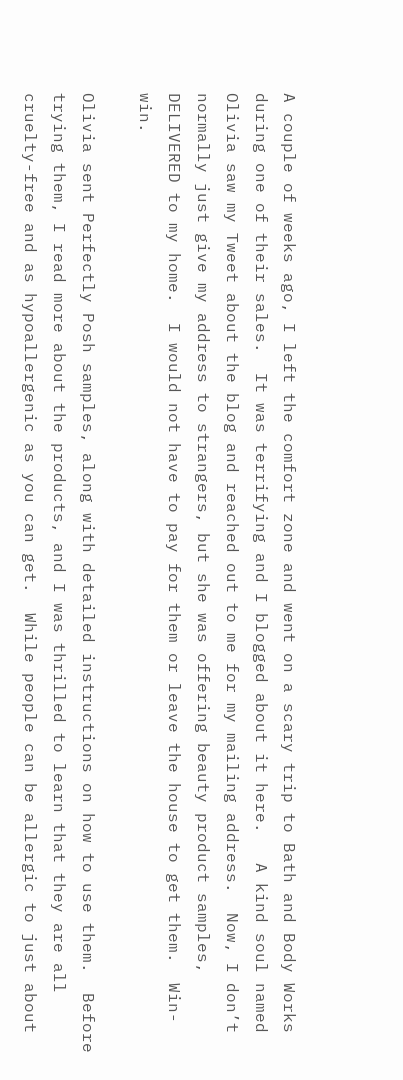A couple of weeks ago, I left the comfort zone and went on a scary trip to Bath and Body Works during one of their sales.  It was terrifying and I blogged about it here.   A kind soul named Olivia saw my Tweet about the blog and reached out to me for my mailing address.  Now, I don’t normally just give my address to strangers, but she was offering beauty product samples, DELIVERED to my home.  I would not have to pay for them or leave the house to get them.  Win-win.

Olivia sent Perfectly Posh samples, along with detailed instructions on how to use them.  Before trying them, I read more about the products, and I was thrilled to learn that they are all cruelty-free and as hypoallergenic as you can get.  While people can be allergic to just about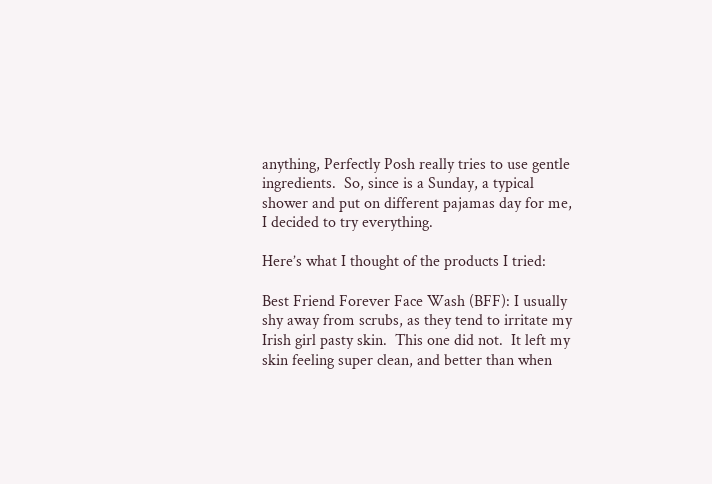anything, Perfectly Posh really tries to use gentle ingredients.  So, since is a Sunday, a typical shower and put on different pajamas day for me, I decided to try everything.

Here’s what I thought of the products I tried:

Best Friend Forever Face Wash (BFF): I usually shy away from scrubs, as they tend to irritate my Irish girl pasty skin.  This one did not.  It left my skin feeling super clean, and better than when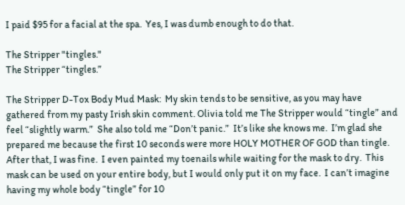I paid $95 for a facial at the spa.  Yes, I was dumb enough to do that.

The Stripper "tingles."
The Stripper “tingles.”

The Stripper D-Tox Body Mud Mask:  My skin tends to be sensitive, as you may have gathered from my pasty Irish skin comment. Olivia told me The Stripper would “tingle” and feel “slightly warm.”  She also told me “Don’t panic.”  It’s like she knows me.  I’m glad she prepared me because the first 10 seconds were more HOLY MOTHER OF GOD than tingle.  After that, I was fine.  I even painted my toenails while waiting for the mask to dry.  This mask can be used on your entire body, but I would only put it on my face.  I can’t imagine having my whole body “tingle” for 10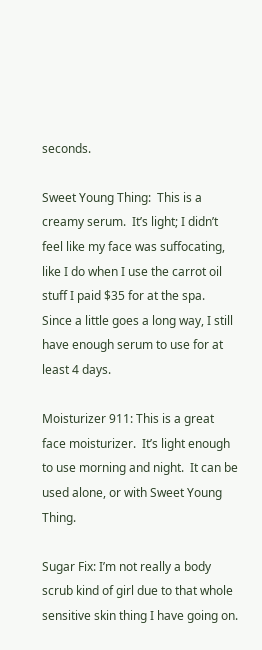seconds.

Sweet Young Thing:  This is a creamy serum.  It’s light; I didn’t feel like my face was suffocating, like I do when I use the carrot oil stuff I paid $35 for at the spa.  Since a little goes a long way, I still have enough serum to use for at least 4 days.

Moisturizer 911: This is a great face moisturizer.  It’s light enough to use morning and night.  It can be used alone, or with Sweet Young Thing.

Sugar Fix: I’m not really a body scrub kind of girl due to that whole sensitive skin thing I have going on.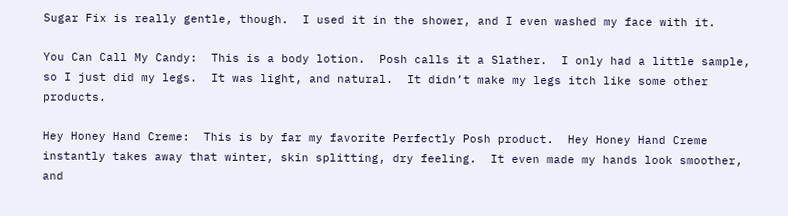Sugar Fix is really gentle, though.  I used it in the shower, and I even washed my face with it.

You Can Call My Candy:  This is a body lotion.  Posh calls it a Slather.  I only had a little sample, so I just did my legs.  It was light, and natural.  It didn’t make my legs itch like some other products.

Hey Honey Hand Creme:  This is by far my favorite Perfectly Posh product.  Hey Honey Hand Creme instantly takes away that winter, skin splitting, dry feeling.  It even made my hands look smoother, and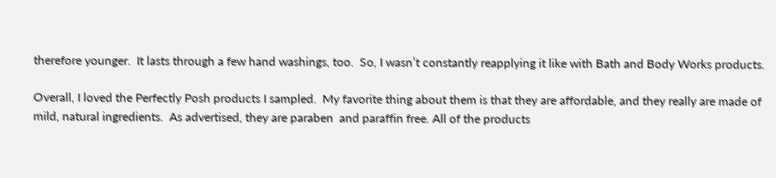therefore younger.  It lasts through a few hand washings, too.  So, I wasn’t constantly reapplying it like with Bath and Body Works products.

Overall, I loved the Perfectly Posh products I sampled.  My favorite thing about them is that they are affordable, and they really are made of mild, natural ingredients.  As advertised, they are paraben  and paraffin free. All of the products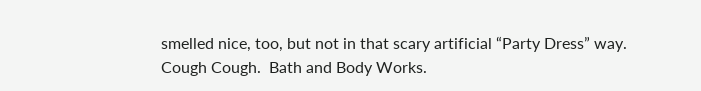smelled nice, too, but not in that scary artificial “Party Dress” way.  Cough Cough.  Bath and Body Works.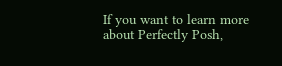If you want to learn more about Perfectly Posh,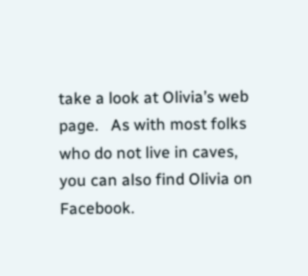take a look at Olivia’s web page.   As with most folks who do not live in caves, you can also find Olivia on Facebook.